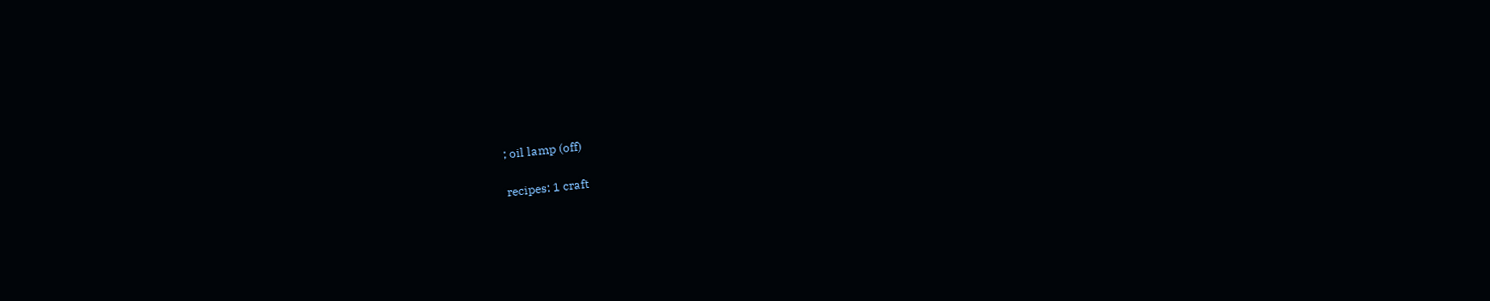; oil lamp (off)

recipes: 1 craft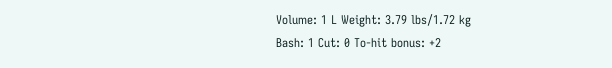Volume: 1 L Weight: 3.79 lbs/1.72 kg
Bash: 1 Cut: 0 To-hit bonus: +2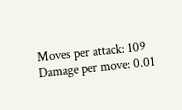Moves per attack: 109
Damage per move: 0.01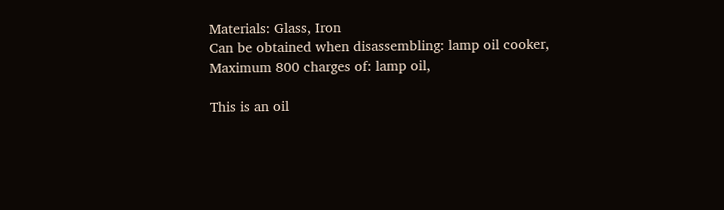Materials: Glass, Iron
Can be obtained when disassembling: lamp oil cooker,
Maximum 800 charges of: lamp oil,

This is an oil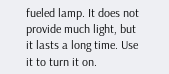fueled lamp. It does not provide much light, but it lasts a long time. Use it to turn it on.